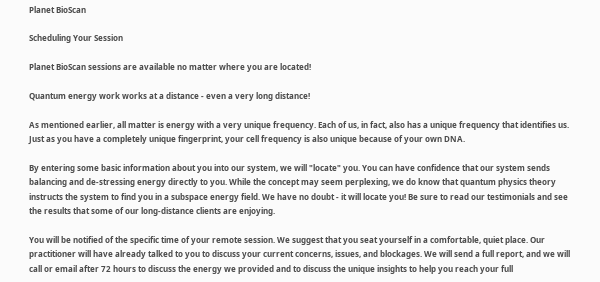Planet BioScan

Scheduling Your Session

Planet BioScan sessions are available no matter where you are located!

Quantum energy work works at a distance - even a very long distance!

As mentioned earlier, all matter is energy with a very unique frequency. Each of us, in fact, also has a unique frequency that identifies us. Just as you have a completely unique fingerprint, your cell frequency is also unique because of your own DNA.

By entering some basic information about you into our system, we will "locate" you. You can have confidence that our system sends balancing and de-stressing energy directly to you. While the concept may seem perplexing, we do know that quantum physics theory instructs the system to find you in a subspace energy field. We have no doubt - it will locate you! Be sure to read our testimonials and see the results that some of our long-distance clients are enjoying.

You will be notified of the specific time of your remote session. We suggest that you seat yourself in a comfortable, quiet place. Our practitioner will have already talked to you to discuss your current concerns, issues, and blockages. We will send a full report, and we will call or email after 72 hours to discuss the energy we provided and to discuss the unique insights to help you reach your full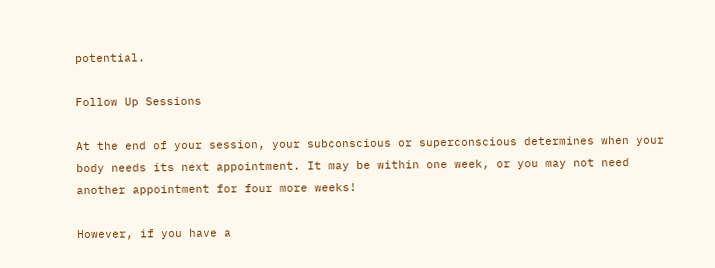potential.

Follow Up Sessions

At the end of your session, your subconscious or superconscious determines when your body needs its next appointment. It may be within one week, or you may not need another appointment for four more weeks!

However, if you have a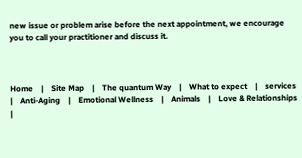new issue or problem arise before the next appointment, we encourage you to call your practitioner and discuss it.



Home    |    Site Map    |    The quantum Way    |    What to expect    |    services    |    Anti-Aging    |    Emotional Wellness    |    Animals    |    Love & Relationships    |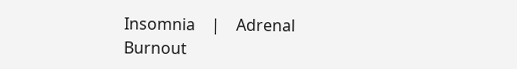Insomnia    |    Adrenal Burnout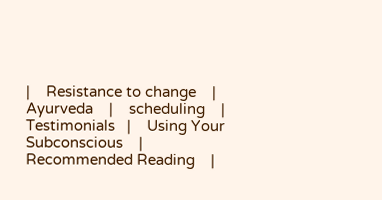|    Resistance to change    |    Ayurveda    |    scheduling    |    Testimonials   |    Using Your Subconscious    |    Recommended Reading    |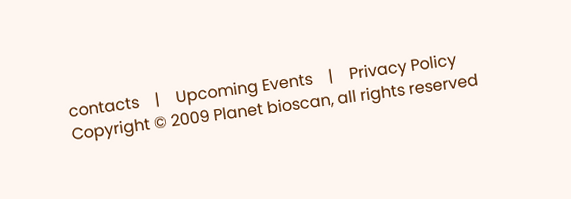contacts    |    Upcoming Events    |    Privacy Policy
Copyright © 2009 Planet bioscan, all rights reserved